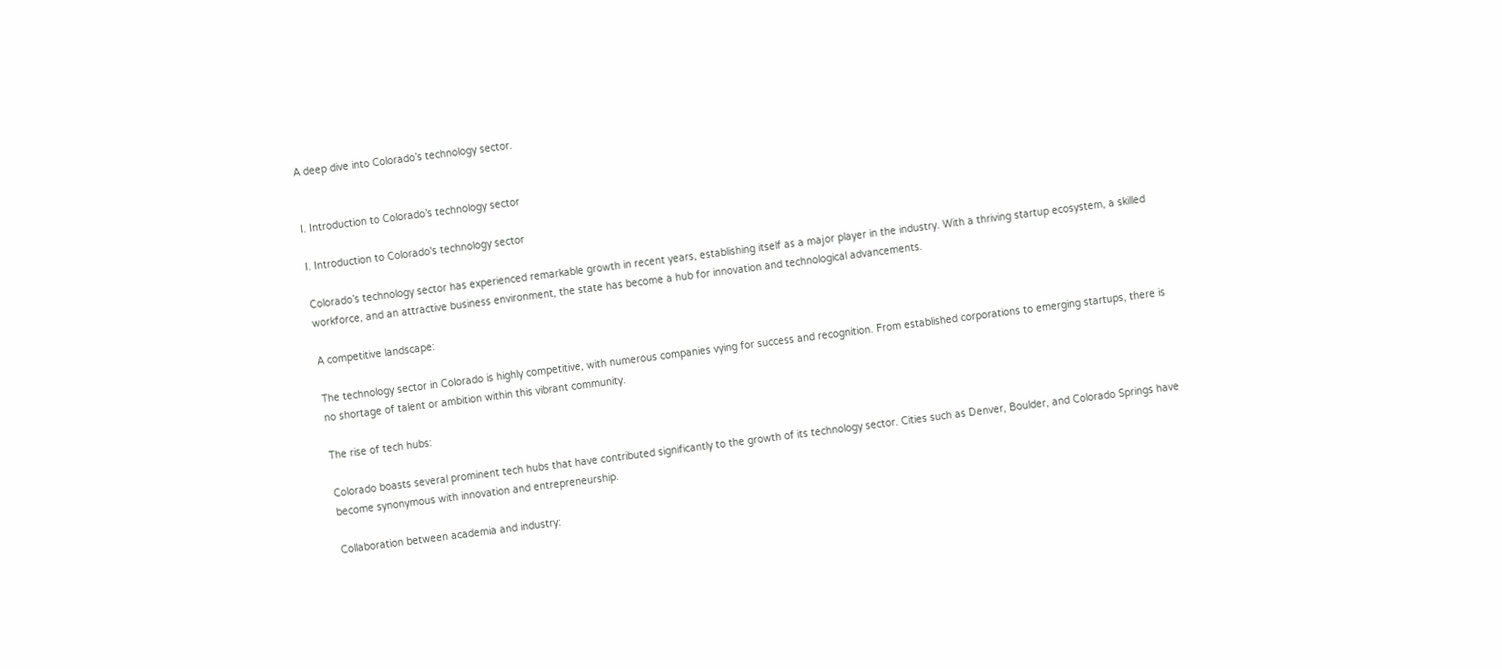A deep dive into Colorado’s technology sector.


I. Introduction to Colorado’s technology sector

I. Introduction to Colorado's technology sector

Colorado’s technology sector has experienced remarkable growth in recent years, establishing itself as a major player in the industry. With a thriving startup ecosystem, a skilled workforce, and an attractive business environment, the state has become a hub for innovation and technological advancements.

A competitive landscape:

The technology sector in Colorado is highly competitive, with numerous companies vying for success and recognition. From established corporations to emerging startups, there is no shortage of talent or ambition within this vibrant community.

The rise of tech hubs:

Colorado boasts several prominent tech hubs that have contributed significantly to the growth of its technology sector. Cities such as Denver, Boulder, and Colorado Springs have become synonymous with innovation and entrepreneurship.

Collaboration between academia and industry: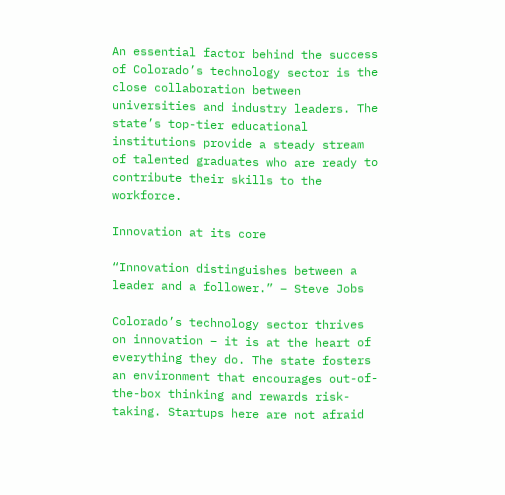An essential factor behind the success of Colorado’s technology sector is the close collaboration between universities and industry leaders. The state’s top-tier educational institutions provide a steady stream of talented graduates who are ready to contribute their skills to the workforce.

Innovation at its core

“Innovation distinguishes between a leader and a follower.” – Steve Jobs

Colorado’s technology sector thrives on innovation – it is at the heart of everything they do. The state fosters an environment that encourages out-of-the-box thinking and rewards risk-taking. Startups here are not afraid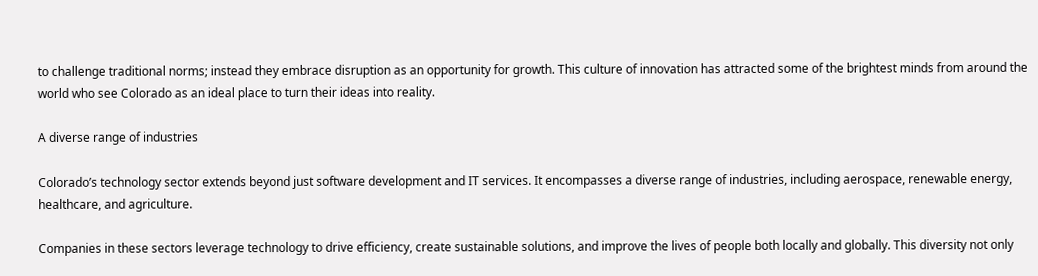to challenge traditional norms; instead they embrace disruption as an opportunity for growth. This culture of innovation has attracted some of the brightest minds from around the world who see Colorado as an ideal place to turn their ideas into reality.

A diverse range of industries

Colorado’s technology sector extends beyond just software development and IT services. It encompasses a diverse range of industries, including aerospace, renewable energy, healthcare, and agriculture.

Companies in these sectors leverage technology to drive efficiency, create sustainable solutions, and improve the lives of people both locally and globally. This diversity not only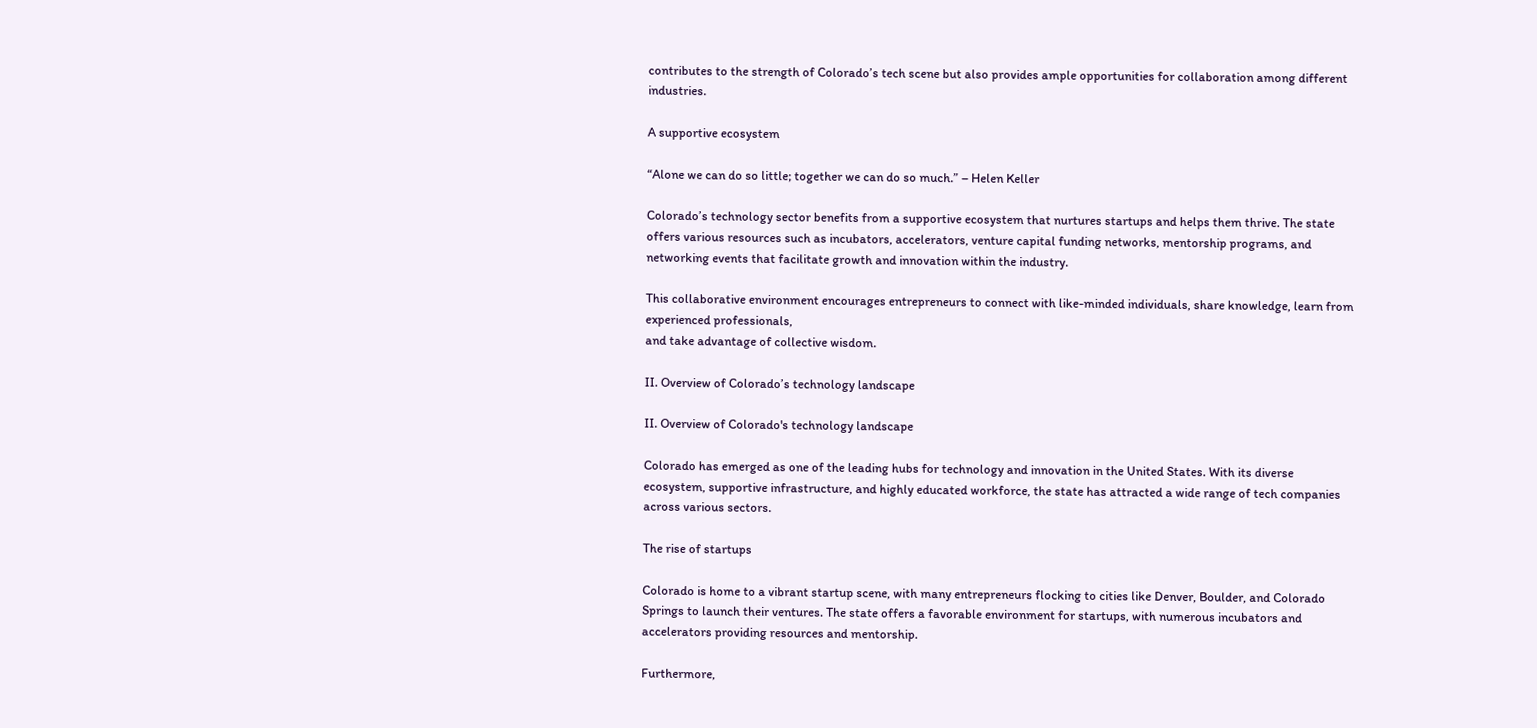contributes to the strength of Colorado’s tech scene but also provides ample opportunities for collaboration among different industries.

A supportive ecosystem

“Alone we can do so little; together we can do so much.” – Helen Keller

Colorado’s technology sector benefits from a supportive ecosystem that nurtures startups and helps them thrive. The state offers various resources such as incubators, accelerators, venture capital funding networks, mentorship programs, and networking events that facilitate growth and innovation within the industry.

This collaborative environment encourages entrepreneurs to connect with like-minded individuals, share knowledge, learn from experienced professionals,
and take advantage of collective wisdom.

II. Overview of Colorado’s technology landscape

II. Overview of Colorado's technology landscape

Colorado has emerged as one of the leading hubs for technology and innovation in the United States. With its diverse ecosystem, supportive infrastructure, and highly educated workforce, the state has attracted a wide range of tech companies across various sectors.

The rise of startups

Colorado is home to a vibrant startup scene, with many entrepreneurs flocking to cities like Denver, Boulder, and Colorado Springs to launch their ventures. The state offers a favorable environment for startups, with numerous incubators and accelerators providing resources and mentorship.

Furthermore,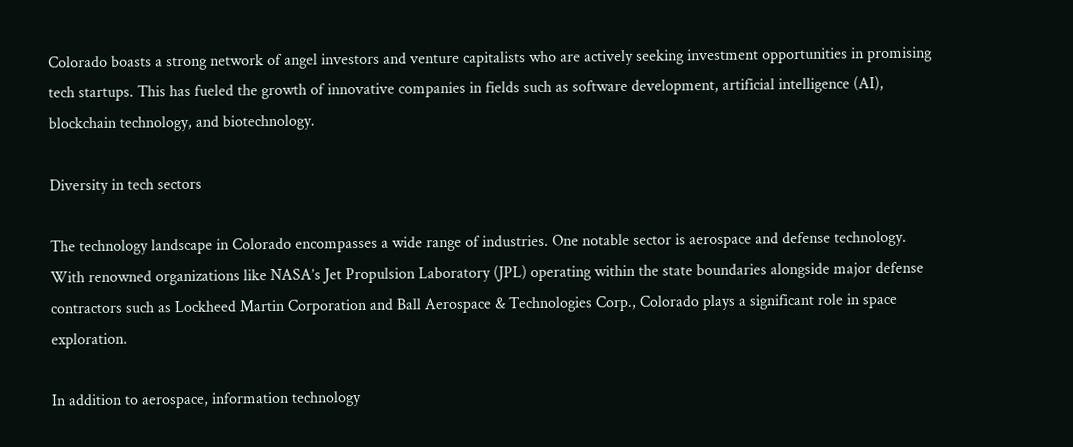Colorado boasts a strong network of angel investors and venture capitalists who are actively seeking investment opportunities in promising tech startups. This has fueled the growth of innovative companies in fields such as software development, artificial intelligence (AI), blockchain technology, and biotechnology.

Diversity in tech sectors

The technology landscape in Colorado encompasses a wide range of industries. One notable sector is aerospace and defense technology. With renowned organizations like NASA’s Jet Propulsion Laboratory (JPL) operating within the state boundaries alongside major defense contractors such as Lockheed Martin Corporation and Ball Aerospace & Technologies Corp., Colorado plays a significant role in space exploration.

In addition to aerospace, information technology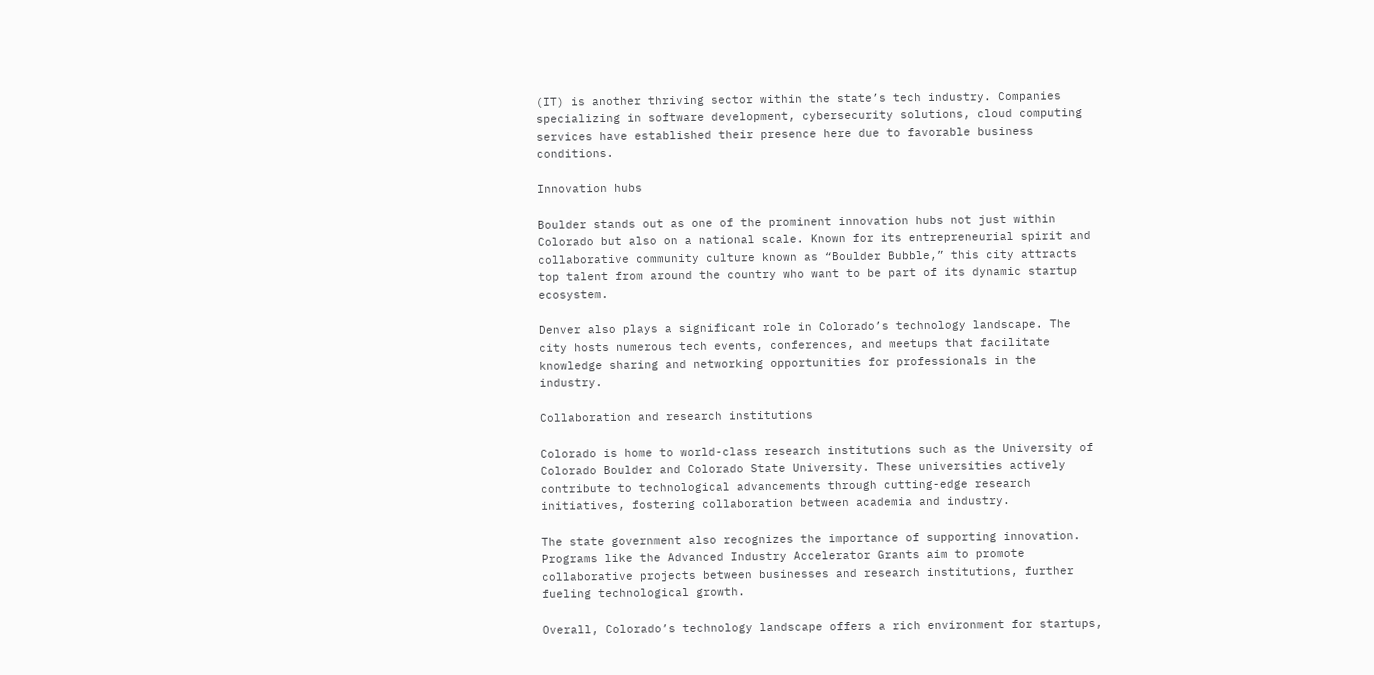(IT) is another thriving sector within the state’s tech industry. Companies specializing in software development, cybersecurity solutions, cloud computing services have established their presence here due to favorable business conditions.

Innovation hubs

Boulder stands out as one of the prominent innovation hubs not just within Colorado but also on a national scale. Known for its entrepreneurial spirit and collaborative community culture known as “Boulder Bubble,” this city attracts top talent from around the country who want to be part of its dynamic startup ecosystem.

Denver also plays a significant role in Colorado’s technology landscape. The city hosts numerous tech events, conferences, and meetups that facilitate knowledge sharing and networking opportunities for professionals in the industry.

Collaboration and research institutions

Colorado is home to world-class research institutions such as the University of Colorado Boulder and Colorado State University. These universities actively contribute to technological advancements through cutting-edge research initiatives, fostering collaboration between academia and industry.

The state government also recognizes the importance of supporting innovation. Programs like the Advanced Industry Accelerator Grants aim to promote collaborative projects between businesses and research institutions, further fueling technological growth.

Overall, Colorado’s technology landscape offers a rich environment for startups,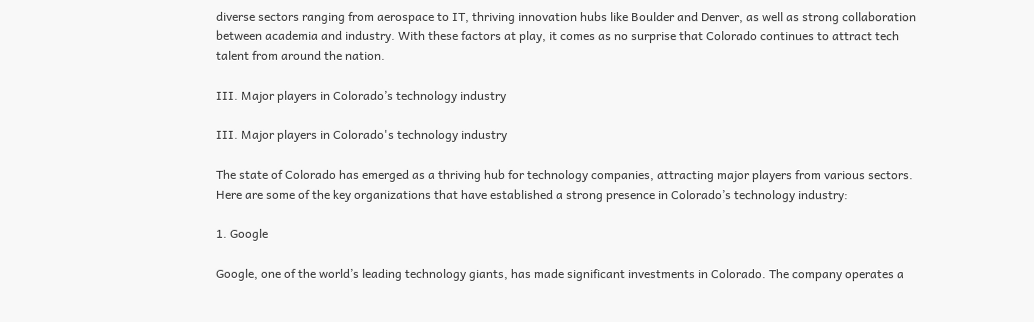diverse sectors ranging from aerospace to IT, thriving innovation hubs like Boulder and Denver, as well as strong collaboration between academia and industry. With these factors at play, it comes as no surprise that Colorado continues to attract tech talent from around the nation.

III. Major players in Colorado’s technology industry

III. Major players in Colorado's technology industry

The state of Colorado has emerged as a thriving hub for technology companies, attracting major players from various sectors. Here are some of the key organizations that have established a strong presence in Colorado’s technology industry:

1. Google

Google, one of the world’s leading technology giants, has made significant investments in Colorado. The company operates a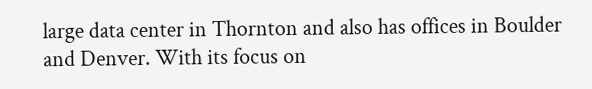large data center in Thornton and also has offices in Boulder and Denver. With its focus on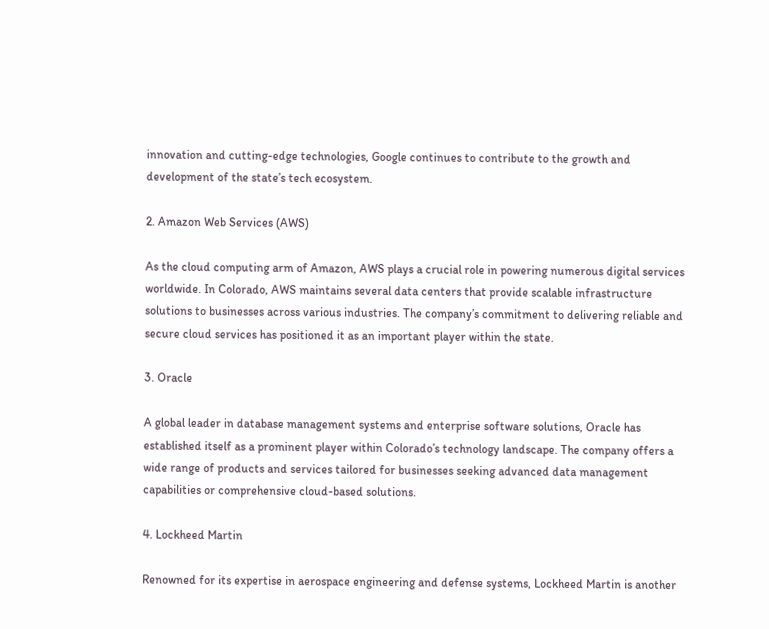innovation and cutting-edge technologies, Google continues to contribute to the growth and development of the state’s tech ecosystem.

2. Amazon Web Services (AWS)

As the cloud computing arm of Amazon, AWS plays a crucial role in powering numerous digital services worldwide. In Colorado, AWS maintains several data centers that provide scalable infrastructure solutions to businesses across various industries. The company’s commitment to delivering reliable and secure cloud services has positioned it as an important player within the state.

3. Oracle

A global leader in database management systems and enterprise software solutions, Oracle has established itself as a prominent player within Colorado’s technology landscape. The company offers a wide range of products and services tailored for businesses seeking advanced data management capabilities or comprehensive cloud-based solutions.

4. Lockheed Martin

Renowned for its expertise in aerospace engineering and defense systems, Lockheed Martin is another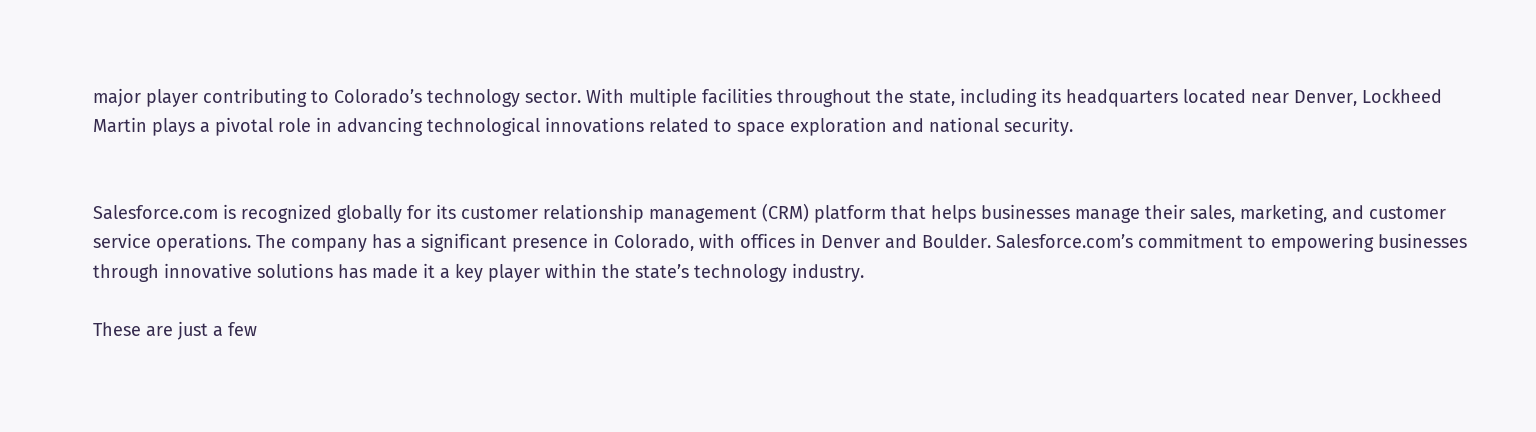major player contributing to Colorado’s technology sector. With multiple facilities throughout the state, including its headquarters located near Denver, Lockheed Martin plays a pivotal role in advancing technological innovations related to space exploration and national security.


Salesforce.com is recognized globally for its customer relationship management (CRM) platform that helps businesses manage their sales, marketing, and customer service operations. The company has a significant presence in Colorado, with offices in Denver and Boulder. Salesforce.com’s commitment to empowering businesses through innovative solutions has made it a key player within the state’s technology industry.

These are just a few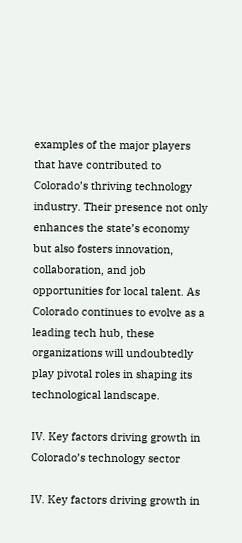examples of the major players that have contributed to Colorado’s thriving technology industry. Their presence not only enhances the state’s economy but also fosters innovation, collaboration, and job opportunities for local talent. As Colorado continues to evolve as a leading tech hub, these organizations will undoubtedly play pivotal roles in shaping its technological landscape.

IV. Key factors driving growth in Colorado’s technology sector

IV. Key factors driving growth in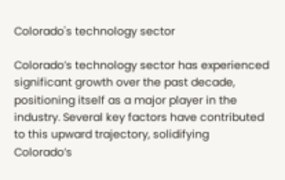Colorado's technology sector

Colorado’s technology sector has experienced significant growth over the past decade, positioning itself as a major player in the industry. Several key factors have contributed to this upward trajectory, solidifying Colorado’s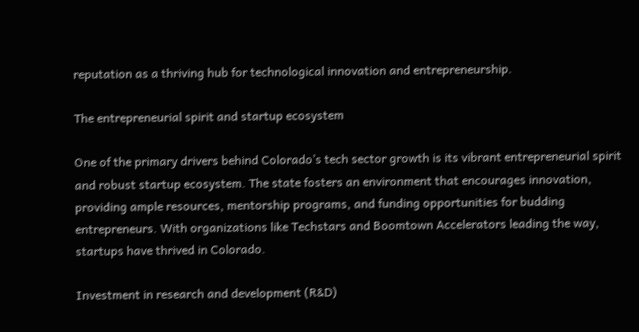reputation as a thriving hub for technological innovation and entrepreneurship.

The entrepreneurial spirit and startup ecosystem

One of the primary drivers behind Colorado’s tech sector growth is its vibrant entrepreneurial spirit and robust startup ecosystem. The state fosters an environment that encourages innovation, providing ample resources, mentorship programs, and funding opportunities for budding entrepreneurs. With organizations like Techstars and Boomtown Accelerators leading the way, startups have thrived in Colorado.

Investment in research and development (R&D)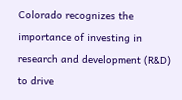Colorado recognizes the importance of investing in research and development (R&D) to drive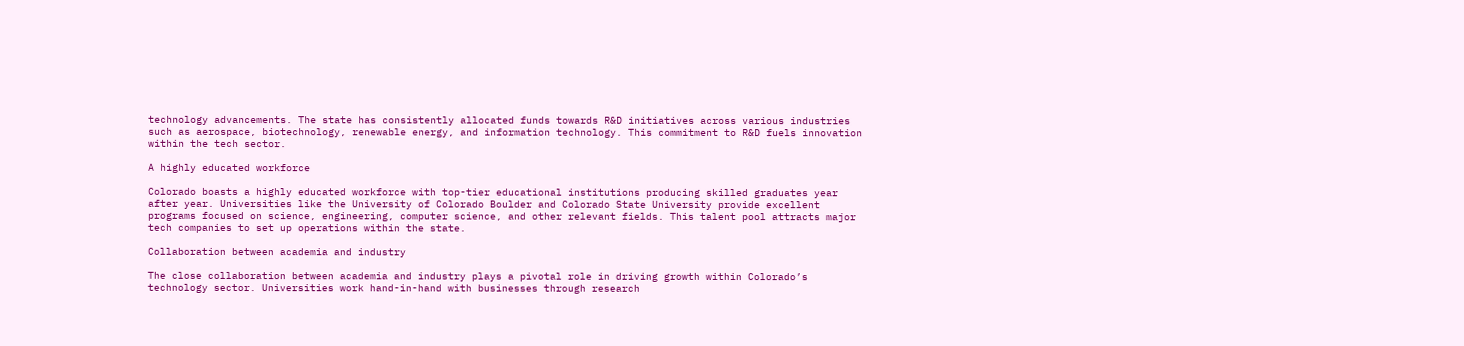technology advancements. The state has consistently allocated funds towards R&D initiatives across various industries such as aerospace, biotechnology, renewable energy, and information technology. This commitment to R&D fuels innovation within the tech sector.

A highly educated workforce

Colorado boasts a highly educated workforce with top-tier educational institutions producing skilled graduates year after year. Universities like the University of Colorado Boulder and Colorado State University provide excellent programs focused on science, engineering, computer science, and other relevant fields. This talent pool attracts major tech companies to set up operations within the state.

Collaboration between academia and industry

The close collaboration between academia and industry plays a pivotal role in driving growth within Colorado’s technology sector. Universities work hand-in-hand with businesses through research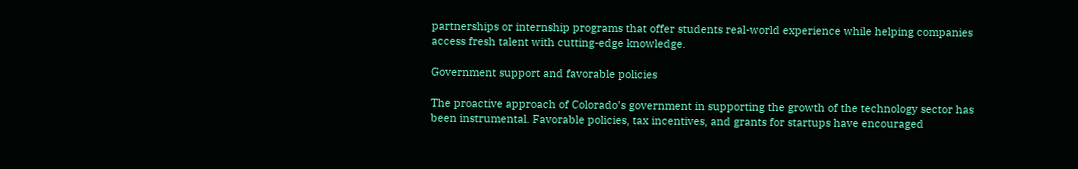partnerships or internship programs that offer students real-world experience while helping companies access fresh talent with cutting-edge knowledge.

Government support and favorable policies

The proactive approach of Colorado’s government in supporting the growth of the technology sector has been instrumental. Favorable policies, tax incentives, and grants for startups have encouraged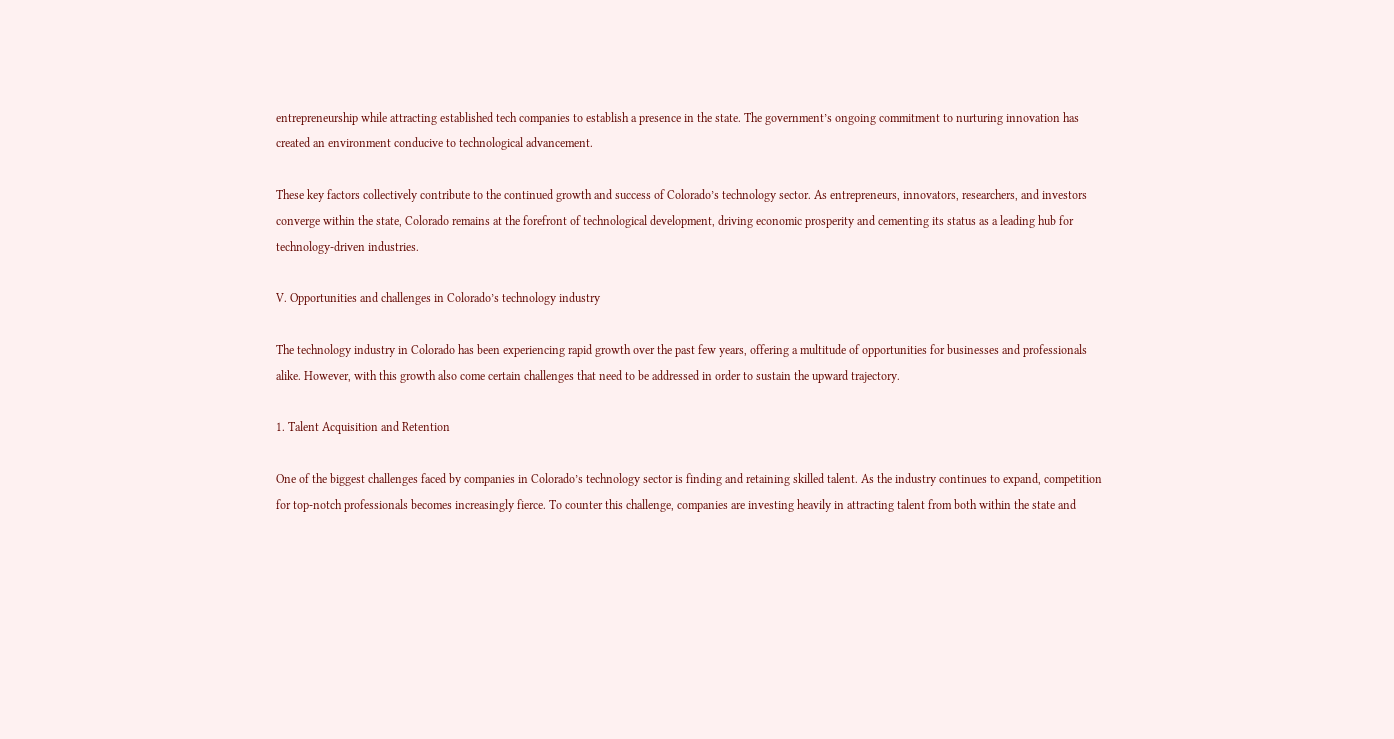entrepreneurship while attracting established tech companies to establish a presence in the state. The government’s ongoing commitment to nurturing innovation has created an environment conducive to technological advancement.

These key factors collectively contribute to the continued growth and success of Colorado’s technology sector. As entrepreneurs, innovators, researchers, and investors converge within the state, Colorado remains at the forefront of technological development, driving economic prosperity and cementing its status as a leading hub for technology-driven industries.

V. Opportunities and challenges in Colorado’s technology industry

The technology industry in Colorado has been experiencing rapid growth over the past few years, offering a multitude of opportunities for businesses and professionals alike. However, with this growth also come certain challenges that need to be addressed in order to sustain the upward trajectory.

1. Talent Acquisition and Retention

One of the biggest challenges faced by companies in Colorado’s technology sector is finding and retaining skilled talent. As the industry continues to expand, competition for top-notch professionals becomes increasingly fierce. To counter this challenge, companies are investing heavily in attracting talent from both within the state and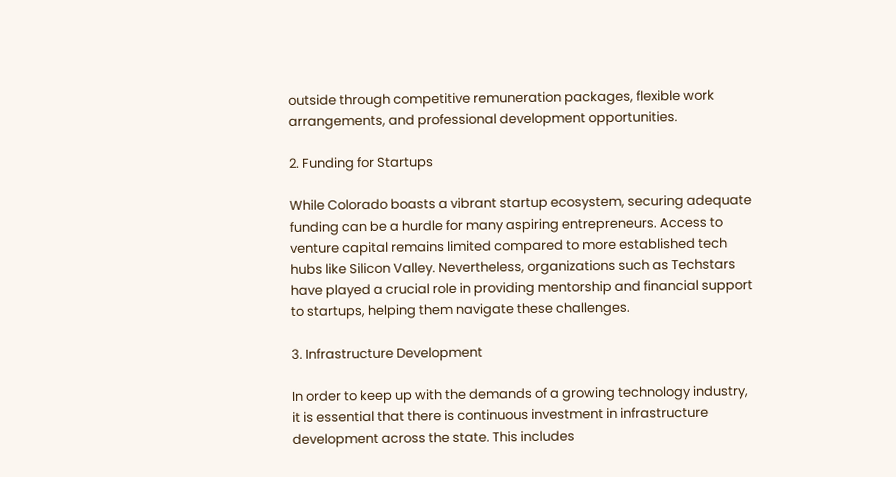outside through competitive remuneration packages, flexible work arrangements, and professional development opportunities.

2. Funding for Startups

While Colorado boasts a vibrant startup ecosystem, securing adequate funding can be a hurdle for many aspiring entrepreneurs. Access to venture capital remains limited compared to more established tech hubs like Silicon Valley. Nevertheless, organizations such as Techstars have played a crucial role in providing mentorship and financial support to startups, helping them navigate these challenges.

3. Infrastructure Development

In order to keep up with the demands of a growing technology industry, it is essential that there is continuous investment in infrastructure development across the state. This includes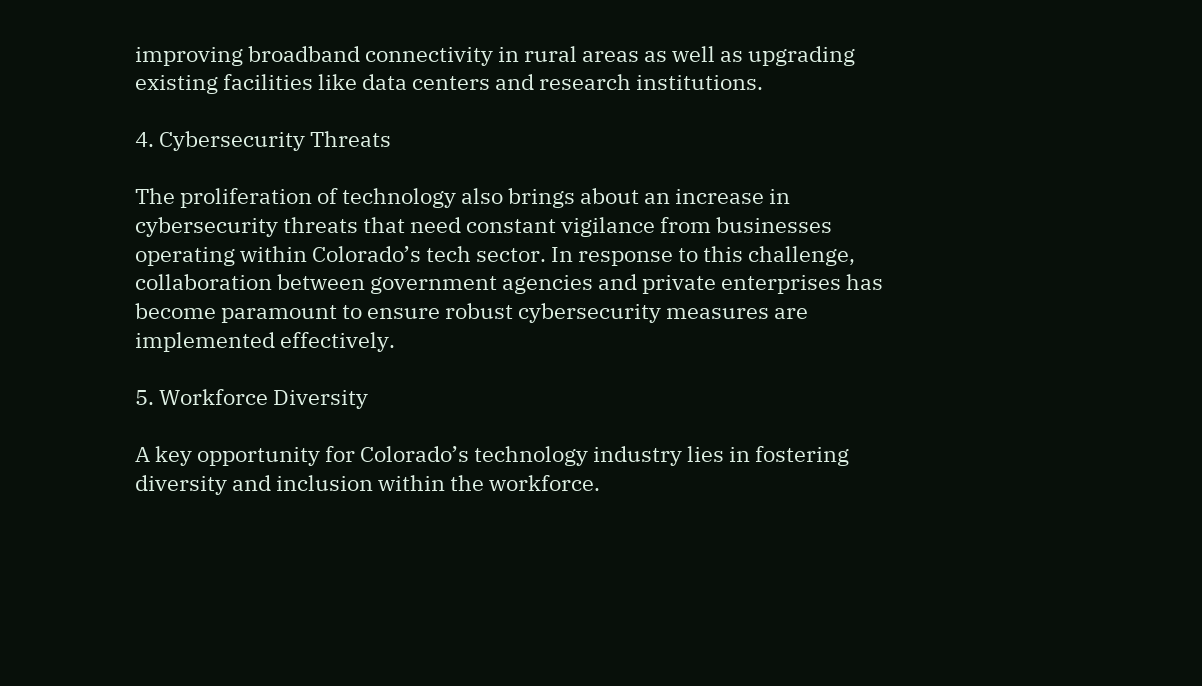improving broadband connectivity in rural areas as well as upgrading existing facilities like data centers and research institutions.

4. Cybersecurity Threats

The proliferation of technology also brings about an increase in cybersecurity threats that need constant vigilance from businesses operating within Colorado’s tech sector. In response to this challenge, collaboration between government agencies and private enterprises has become paramount to ensure robust cybersecurity measures are implemented effectively.

5. Workforce Diversity

A key opportunity for Colorado’s technology industry lies in fostering diversity and inclusion within the workforce.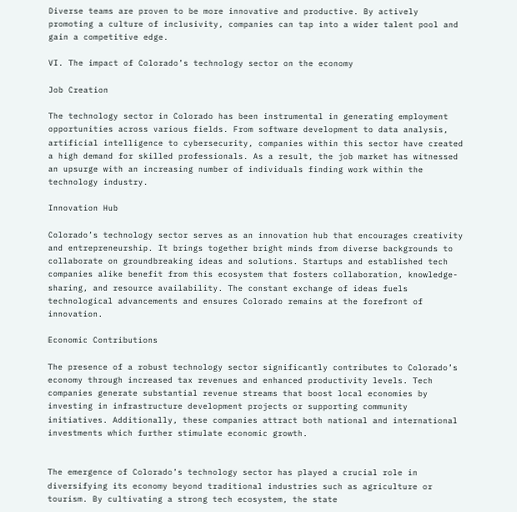Diverse teams are proven to be more innovative and productive. By actively promoting a culture of inclusivity, companies can tap into a wider talent pool and gain a competitive edge.

VI. The impact of Colorado’s technology sector on the economy

Job Creation

The technology sector in Colorado has been instrumental in generating employment opportunities across various fields. From software development to data analysis, artificial intelligence to cybersecurity, companies within this sector have created a high demand for skilled professionals. As a result, the job market has witnessed an upsurge with an increasing number of individuals finding work within the technology industry.

Innovation Hub

Colorado’s technology sector serves as an innovation hub that encourages creativity and entrepreneurship. It brings together bright minds from diverse backgrounds to collaborate on groundbreaking ideas and solutions. Startups and established tech companies alike benefit from this ecosystem that fosters collaboration, knowledge-sharing, and resource availability. The constant exchange of ideas fuels technological advancements and ensures Colorado remains at the forefront of innovation.

Economic Contributions

The presence of a robust technology sector significantly contributes to Colorado’s economy through increased tax revenues and enhanced productivity levels. Tech companies generate substantial revenue streams that boost local economies by investing in infrastructure development projects or supporting community initiatives. Additionally, these companies attract both national and international investments which further stimulate economic growth.


The emergence of Colorado’s technology sector has played a crucial role in diversifying its economy beyond traditional industries such as agriculture or tourism. By cultivating a strong tech ecosystem, the state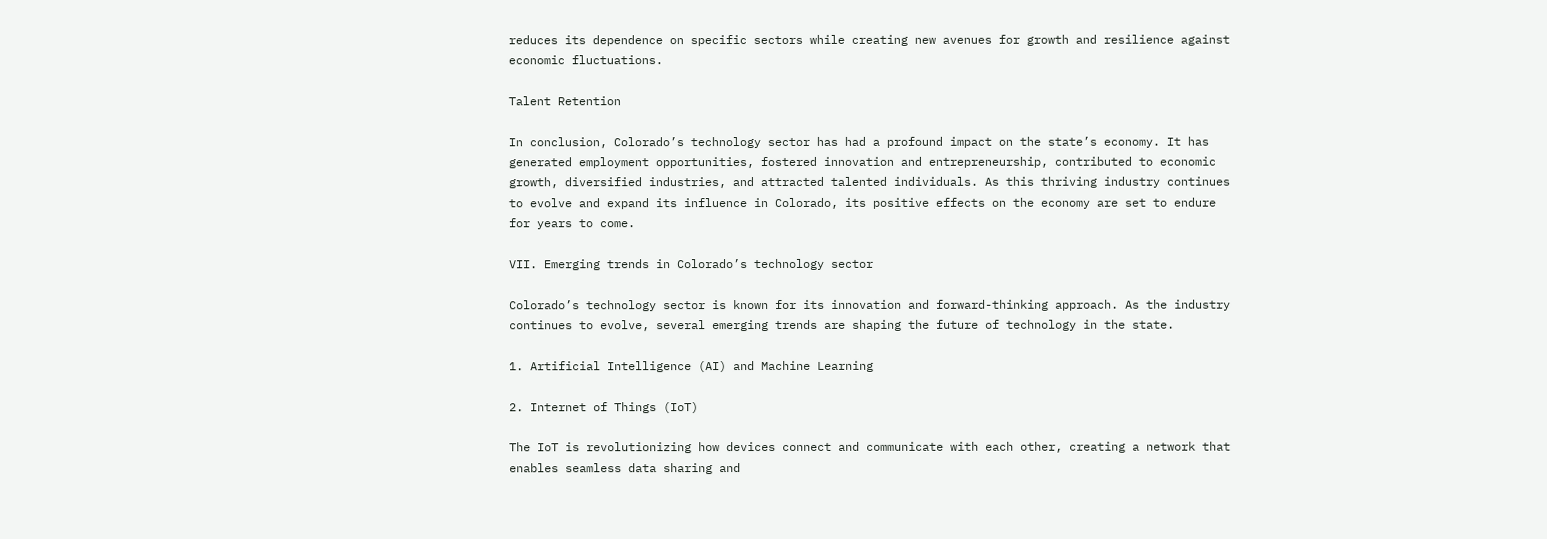reduces its dependence on specific sectors while creating new avenues for growth and resilience against economic fluctuations.

Talent Retention

In conclusion, Colorado’s technology sector has had a profound impact on the state’s economy. It has generated employment opportunities, fostered innovation and entrepreneurship, contributed to economic growth, diversified industries, and attracted talented individuals. As this thriving industry continues to evolve and expand its influence in Colorado, its positive effects on the economy are set to endure for years to come.

VII. Emerging trends in Colorado’s technology sector

Colorado’s technology sector is known for its innovation and forward-thinking approach. As the industry continues to evolve, several emerging trends are shaping the future of technology in the state.

1. Artificial Intelligence (AI) and Machine Learning

2. Internet of Things (IoT)

The IoT is revolutionizing how devices connect and communicate with each other, creating a network that enables seamless data sharing and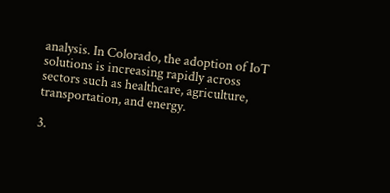analysis. In Colorado, the adoption of IoT solutions is increasing rapidly across sectors such as healthcare, agriculture, transportation, and energy.

3.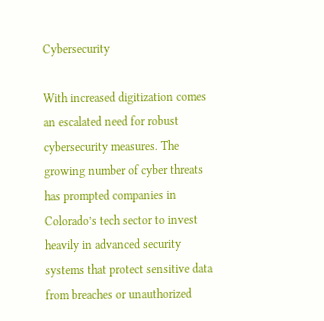Cybersecurity

With increased digitization comes an escalated need for robust cybersecurity measures. The growing number of cyber threats has prompted companies in Colorado’s tech sector to invest heavily in advanced security systems that protect sensitive data from breaches or unauthorized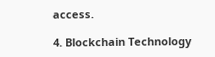access.

4. Blockchain Technology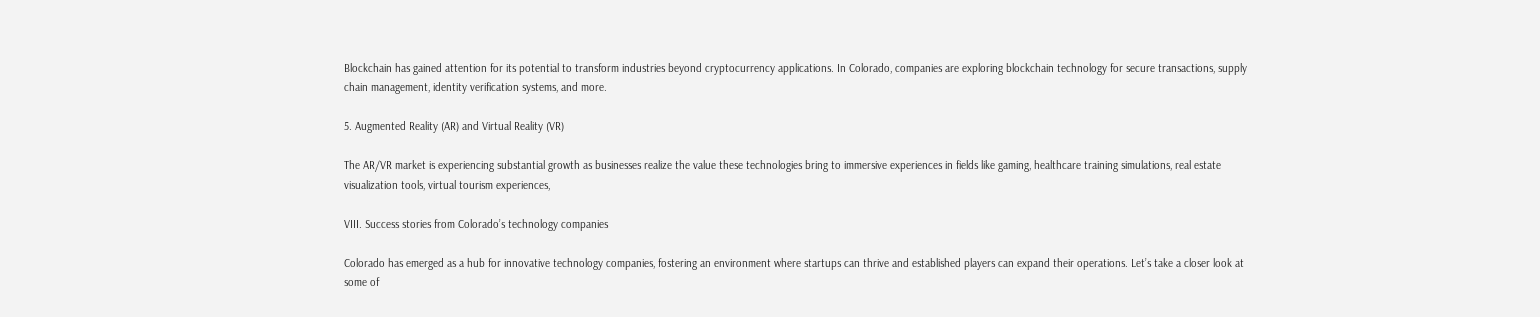Blockchain has gained attention for its potential to transform industries beyond cryptocurrency applications. In Colorado, companies are exploring blockchain technology for secure transactions, supply chain management, identity verification systems, and more.

5. Augmented Reality (AR) and Virtual Reality (VR)

The AR/VR market is experiencing substantial growth as businesses realize the value these technologies bring to immersive experiences in fields like gaming, healthcare training simulations, real estate visualization tools, virtual tourism experiences,

VIII. Success stories from Colorado’s technology companies

Colorado has emerged as a hub for innovative technology companies, fostering an environment where startups can thrive and established players can expand their operations. Let’s take a closer look at some of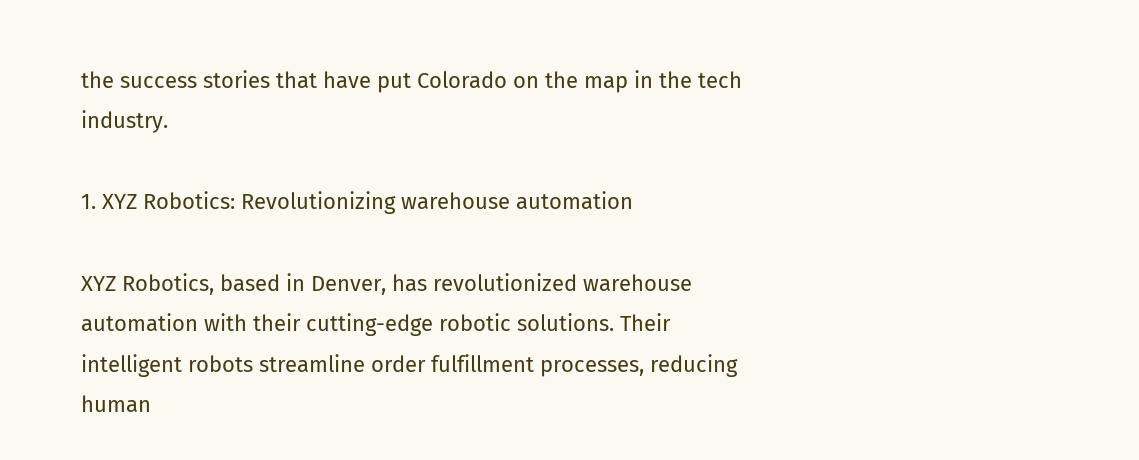the success stories that have put Colorado on the map in the tech industry.

1. XYZ Robotics: Revolutionizing warehouse automation

XYZ Robotics, based in Denver, has revolutionized warehouse automation with their cutting-edge robotic solutions. Their intelligent robots streamline order fulfillment processes, reducing human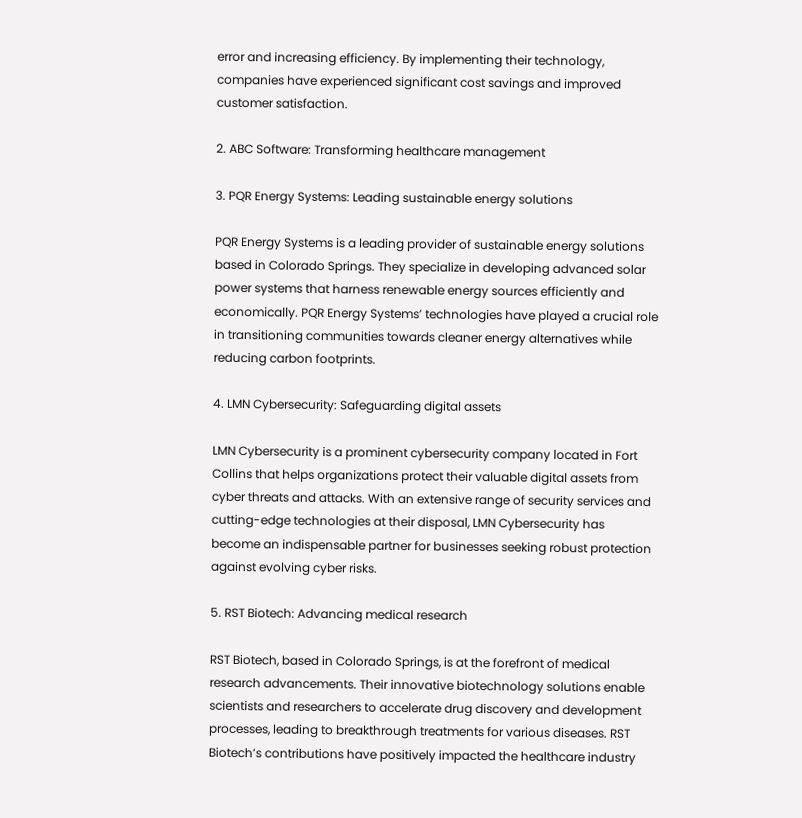error and increasing efficiency. By implementing their technology, companies have experienced significant cost savings and improved customer satisfaction.

2. ABC Software: Transforming healthcare management

3. PQR Energy Systems: Leading sustainable energy solutions

PQR Energy Systems is a leading provider of sustainable energy solutions based in Colorado Springs. They specialize in developing advanced solar power systems that harness renewable energy sources efficiently and economically. PQR Energy Systems’ technologies have played a crucial role in transitioning communities towards cleaner energy alternatives while reducing carbon footprints.

4. LMN Cybersecurity: Safeguarding digital assets

LMN Cybersecurity is a prominent cybersecurity company located in Fort Collins that helps organizations protect their valuable digital assets from cyber threats and attacks. With an extensive range of security services and cutting-edge technologies at their disposal, LMN Cybersecurity has become an indispensable partner for businesses seeking robust protection against evolving cyber risks.

5. RST Biotech: Advancing medical research

RST Biotech, based in Colorado Springs, is at the forefront of medical research advancements. Their innovative biotechnology solutions enable scientists and researchers to accelerate drug discovery and development processes, leading to breakthrough treatments for various diseases. RST Biotech’s contributions have positively impacted the healthcare industry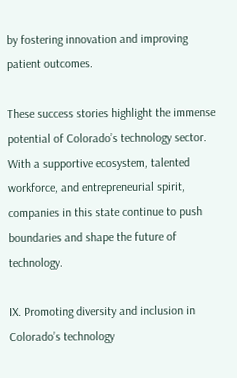by fostering innovation and improving patient outcomes.

These success stories highlight the immense potential of Colorado’s technology sector. With a supportive ecosystem, talented workforce, and entrepreneurial spirit, companies in this state continue to push boundaries and shape the future of technology.

IX. Promoting diversity and inclusion in Colorado’s technology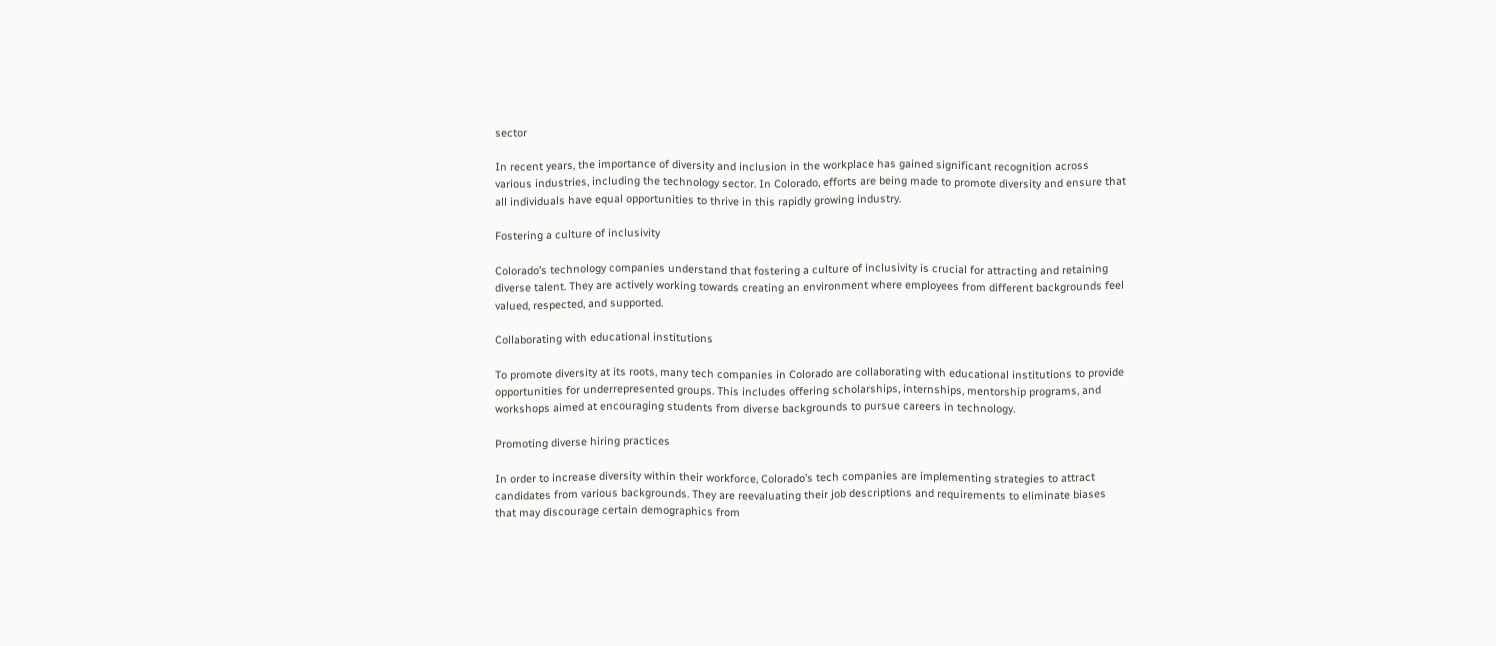sector

In recent years, the importance of diversity and inclusion in the workplace has gained significant recognition across various industries, including the technology sector. In Colorado, efforts are being made to promote diversity and ensure that all individuals have equal opportunities to thrive in this rapidly growing industry.

Fostering a culture of inclusivity

Colorado’s technology companies understand that fostering a culture of inclusivity is crucial for attracting and retaining diverse talent. They are actively working towards creating an environment where employees from different backgrounds feel valued, respected, and supported.

Collaborating with educational institutions

To promote diversity at its roots, many tech companies in Colorado are collaborating with educational institutions to provide opportunities for underrepresented groups. This includes offering scholarships, internships, mentorship programs, and workshops aimed at encouraging students from diverse backgrounds to pursue careers in technology.

Promoting diverse hiring practices

In order to increase diversity within their workforce, Colorado’s tech companies are implementing strategies to attract candidates from various backgrounds. They are reevaluating their job descriptions and requirements to eliminate biases that may discourage certain demographics from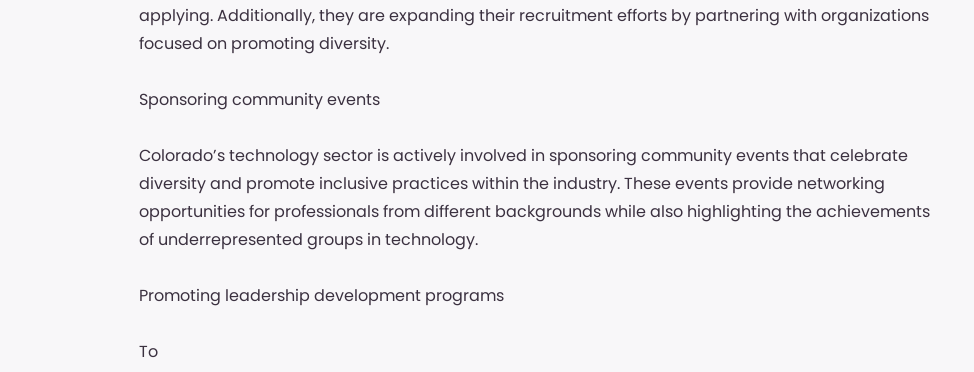applying. Additionally, they are expanding their recruitment efforts by partnering with organizations focused on promoting diversity.

Sponsoring community events

Colorado’s technology sector is actively involved in sponsoring community events that celebrate diversity and promote inclusive practices within the industry. These events provide networking opportunities for professionals from different backgrounds while also highlighting the achievements of underrepresented groups in technology.

Promoting leadership development programs

To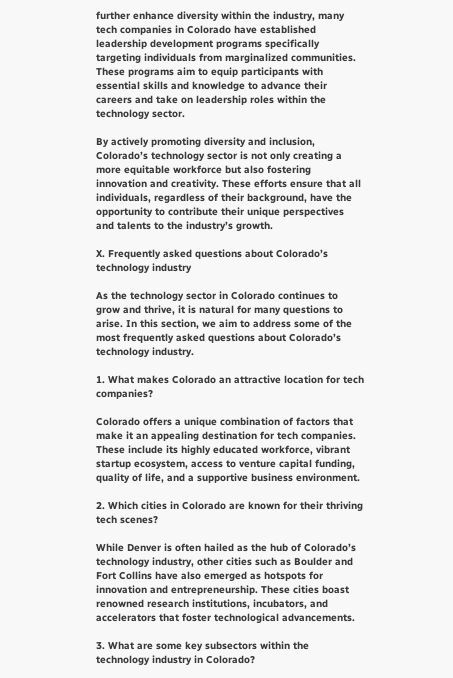further enhance diversity within the industry, many tech companies in Colorado have established leadership development programs specifically targeting individuals from marginalized communities. These programs aim to equip participants with essential skills and knowledge to advance their careers and take on leadership roles within the technology sector.

By actively promoting diversity and inclusion, Colorado’s technology sector is not only creating a more equitable workforce but also fostering innovation and creativity. These efforts ensure that all individuals, regardless of their background, have the opportunity to contribute their unique perspectives and talents to the industry’s growth.

X. Frequently asked questions about Colorado’s technology industry

As the technology sector in Colorado continues to grow and thrive, it is natural for many questions to arise. In this section, we aim to address some of the most frequently asked questions about Colorado’s technology industry.

1. What makes Colorado an attractive location for tech companies?

Colorado offers a unique combination of factors that make it an appealing destination for tech companies. These include its highly educated workforce, vibrant startup ecosystem, access to venture capital funding, quality of life, and a supportive business environment.

2. Which cities in Colorado are known for their thriving tech scenes?

While Denver is often hailed as the hub of Colorado’s technology industry, other cities such as Boulder and Fort Collins have also emerged as hotspots for innovation and entrepreneurship. These cities boast renowned research institutions, incubators, and accelerators that foster technological advancements.

3. What are some key subsectors within the technology industry in Colorado?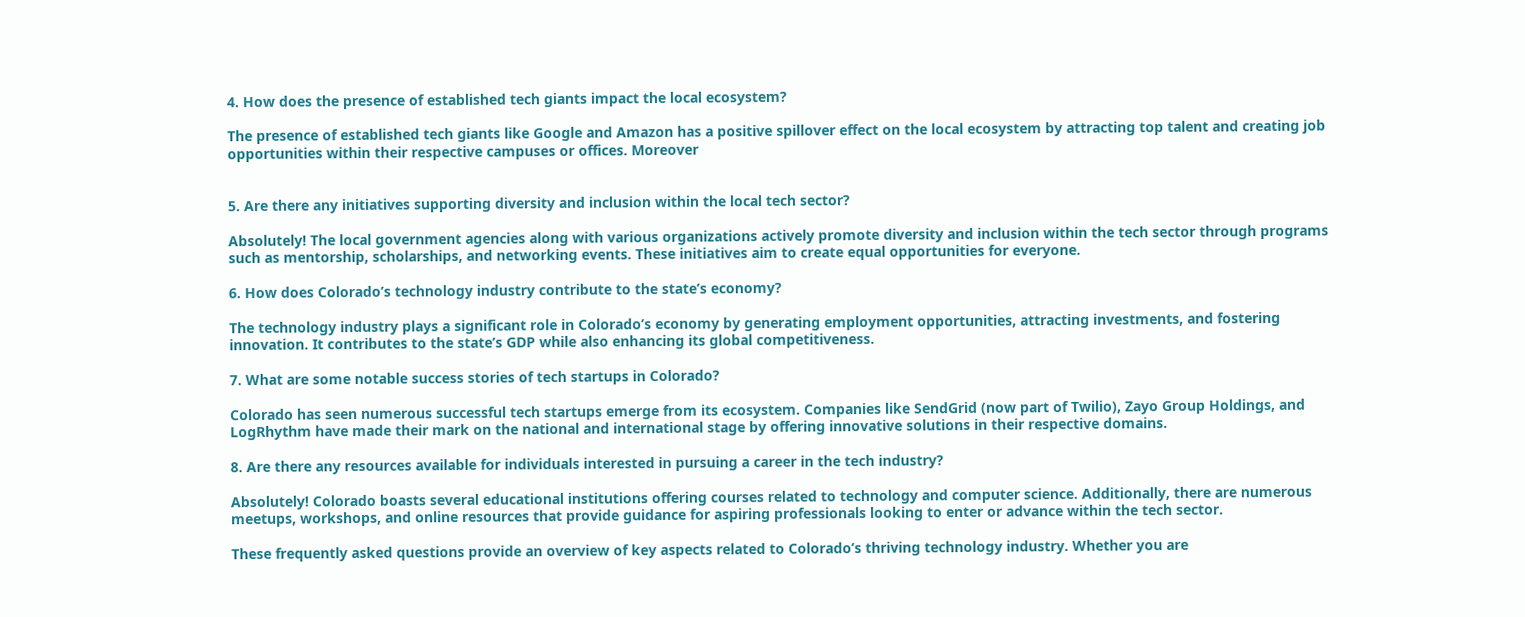4. How does the presence of established tech giants impact the local ecosystem?

The presence of established tech giants like Google and Amazon has a positive spillover effect on the local ecosystem by attracting top talent and creating job opportunities within their respective campuses or offices. Moreover


5. Are there any initiatives supporting diversity and inclusion within the local tech sector?

Absolutely! The local government agencies along with various organizations actively promote diversity and inclusion within the tech sector through programs such as mentorship, scholarships, and networking events. These initiatives aim to create equal opportunities for everyone.

6. How does Colorado’s technology industry contribute to the state’s economy?

The technology industry plays a significant role in Colorado’s economy by generating employment opportunities, attracting investments, and fostering innovation. It contributes to the state’s GDP while also enhancing its global competitiveness.

7. What are some notable success stories of tech startups in Colorado?

Colorado has seen numerous successful tech startups emerge from its ecosystem. Companies like SendGrid (now part of Twilio), Zayo Group Holdings, and LogRhythm have made their mark on the national and international stage by offering innovative solutions in their respective domains.

8. Are there any resources available for individuals interested in pursuing a career in the tech industry?

Absolutely! Colorado boasts several educational institutions offering courses related to technology and computer science. Additionally, there are numerous meetups, workshops, and online resources that provide guidance for aspiring professionals looking to enter or advance within the tech sector.

These frequently asked questions provide an overview of key aspects related to Colorado’s thriving technology industry. Whether you are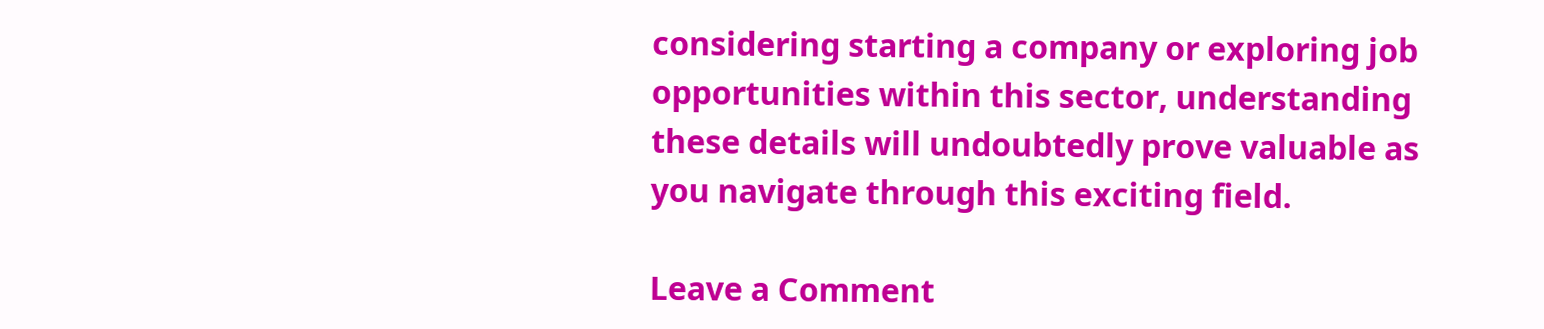considering starting a company or exploring job opportunities within this sector, understanding these details will undoubtedly prove valuable as you navigate through this exciting field.

Leave a Comment